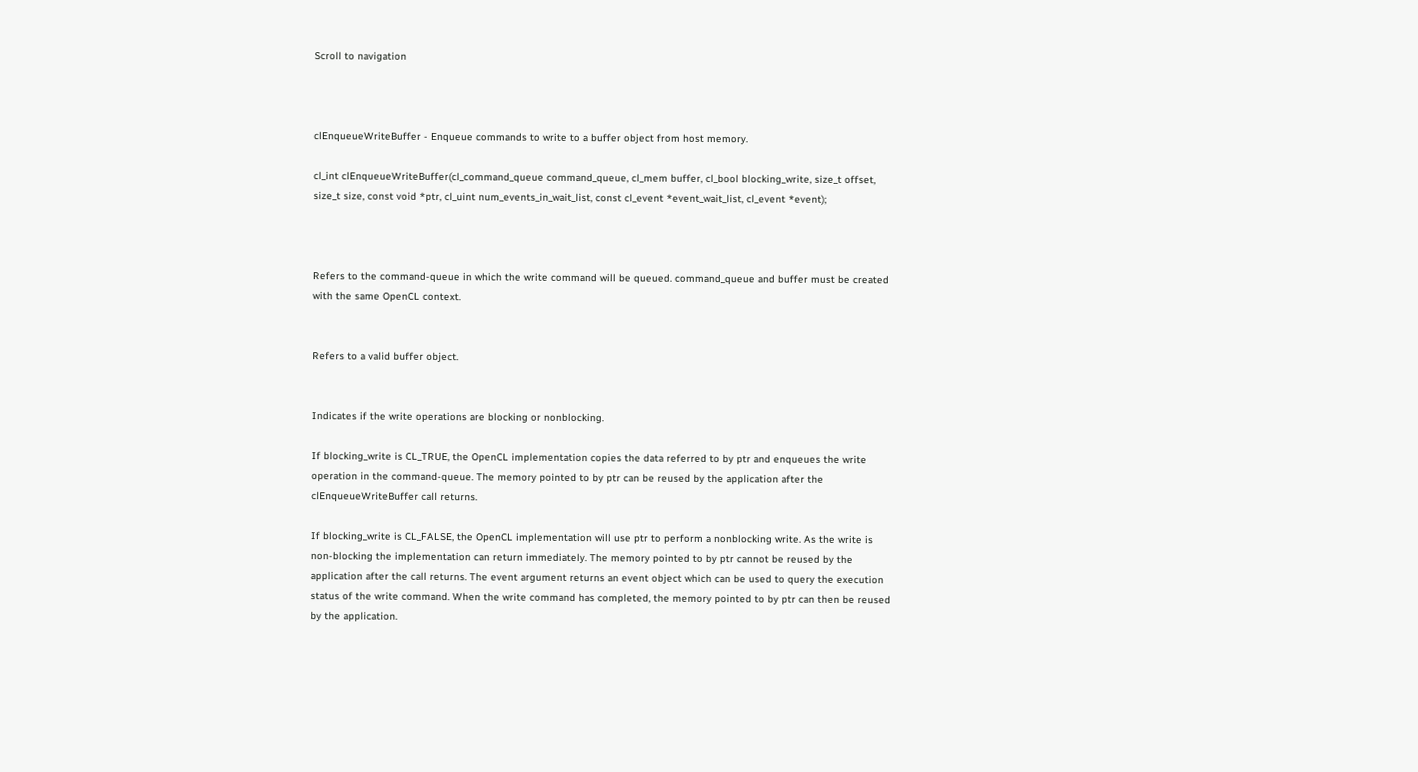Scroll to navigation



clEnqueueWriteBuffer - Enqueue commands to write to a buffer object from host memory.

cl_int clEnqueueWriteBuffer(cl_command_queue command_queue, cl_mem buffer, cl_bool blocking_write, size_t offset, size_t size, const void *ptr, cl_uint num_events_in_wait_list, const cl_event *event_wait_list, cl_event *event);



Refers to the command-queue in which the write command will be queued. command_queue and buffer must be created with the same OpenCL context.


Refers to a valid buffer object.


Indicates if the write operations are blocking or nonblocking.

If blocking_write is CL_TRUE, the OpenCL implementation copies the data referred to by ptr and enqueues the write operation in the command-queue. The memory pointed to by ptr can be reused by the application after the clEnqueueWriteBuffer call returns.

If blocking_write is CL_FALSE, the OpenCL implementation will use ptr to perform a nonblocking write. As the write is non-blocking the implementation can return immediately. The memory pointed to by ptr cannot be reused by the application after the call returns. The event argument returns an event object which can be used to query the execution status of the write command. When the write command has completed, the memory pointed to by ptr can then be reused by the application.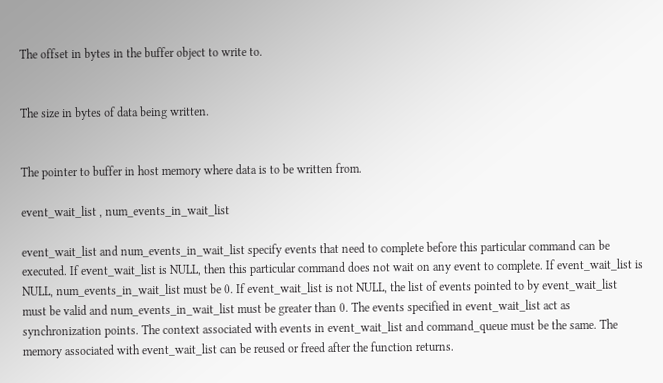The offset in bytes in the buffer object to write to.


The size in bytes of data being written.


The pointer to buffer in host memory where data is to be written from.

event_wait_list , num_events_in_wait_list

event_wait_list and num_events_in_wait_list specify events that need to complete before this particular command can be executed. If event_wait_list is NULL, then this particular command does not wait on any event to complete. If event_wait_list is NULL, num_events_in_wait_list must be 0. If event_wait_list is not NULL, the list of events pointed to by event_wait_list must be valid and num_events_in_wait_list must be greater than 0. The events specified in event_wait_list act as synchronization points. The context associated with events in event_wait_list and command_queue must be the same. The memory associated with event_wait_list can be reused or freed after the function returns.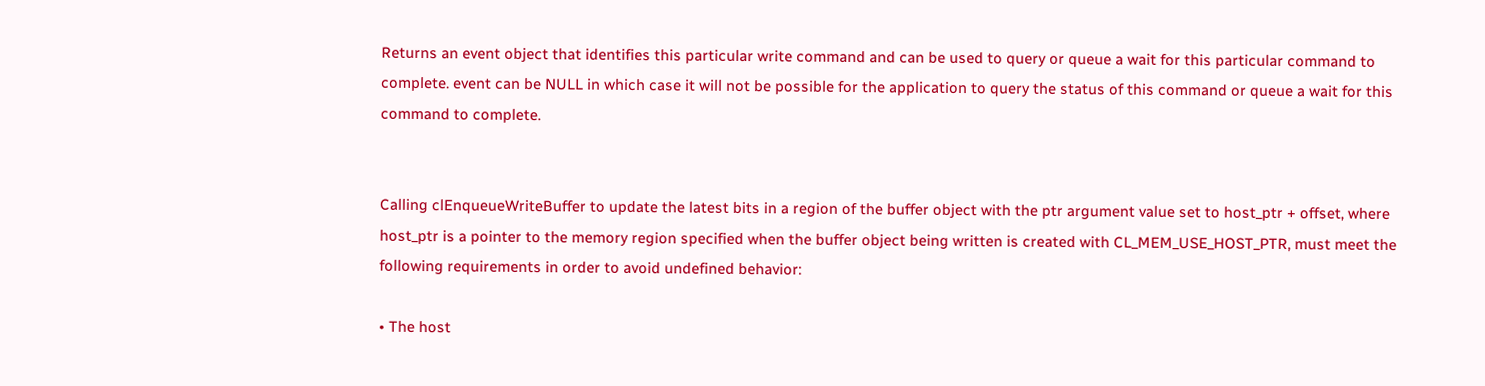Returns an event object that identifies this particular write command and can be used to query or queue a wait for this particular command to complete. event can be NULL in which case it will not be possible for the application to query the status of this command or queue a wait for this command to complete.


Calling clEnqueueWriteBuffer to update the latest bits in a region of the buffer object with the ptr argument value set to host_ptr + offset, where host_ptr is a pointer to the memory region specified when the buffer object being written is created with CL_MEM_USE_HOST_PTR, must meet the following requirements in order to avoid undefined behavior:

• The host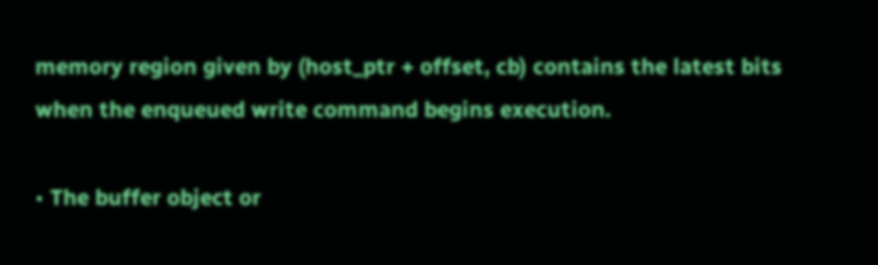memory region given by (host_ptr + offset, cb) contains the latest bits when the enqueued write command begins execution.

• The buffer object or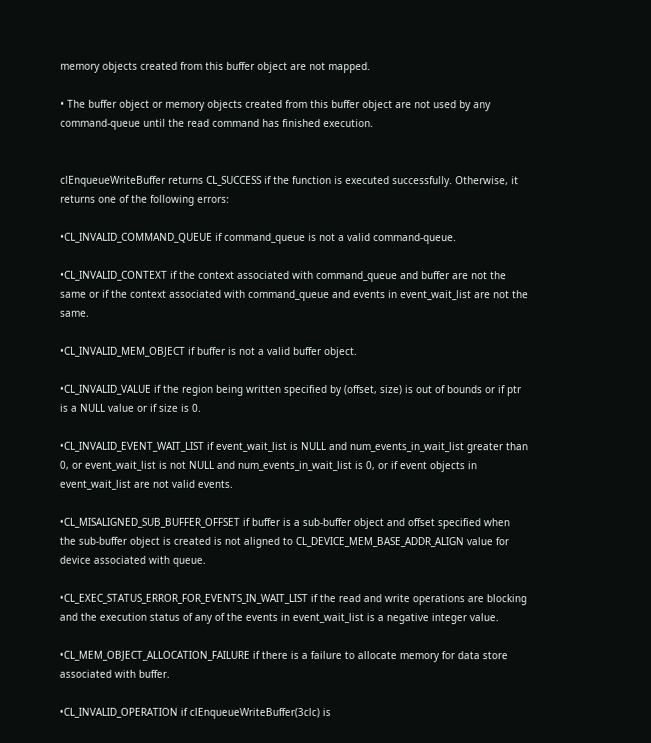memory objects created from this buffer object are not mapped.

• The buffer object or memory objects created from this buffer object are not used by any command-queue until the read command has finished execution.


clEnqueueWriteBuffer returns CL_SUCCESS if the function is executed successfully. Otherwise, it returns one of the following errors:

•CL_INVALID_COMMAND_QUEUE if command_queue is not a valid command-queue.

•CL_INVALID_CONTEXT if the context associated with command_queue and buffer are not the same or if the context associated with command_queue and events in event_wait_list are not the same.

•CL_INVALID_MEM_OBJECT if buffer is not a valid buffer object.

•CL_INVALID_VALUE if the region being written specified by (offset, size) is out of bounds or if ptr is a NULL value or if size is 0.

•CL_INVALID_EVENT_WAIT_LIST if event_wait_list is NULL and num_events_in_wait_list greater than 0, or event_wait_list is not NULL and num_events_in_wait_list is 0, or if event objects in event_wait_list are not valid events.

•CL_MISALIGNED_SUB_BUFFER_OFFSET if buffer is a sub-buffer object and offset specified when the sub-buffer object is created is not aligned to CL_DEVICE_MEM_BASE_ADDR_ALIGN value for device associated with queue.

•CL_EXEC_STATUS_ERROR_FOR_EVENTS_IN_WAIT_LIST if the read and write operations are blocking and the execution status of any of the events in event_wait_list is a negative integer value.

•CL_MEM_OBJECT_ALLOCATION_FAILURE if there is a failure to allocate memory for data store associated with buffer.

•CL_INVALID_OPERATION if clEnqueueWriteBuffer(3clc) is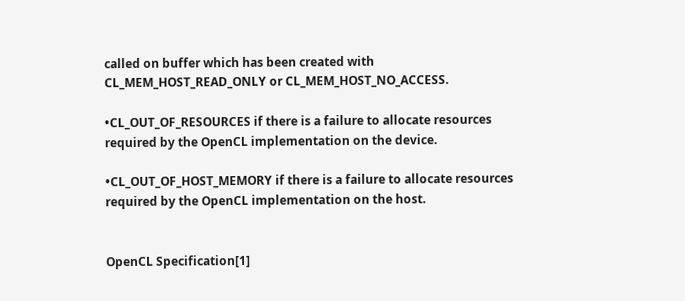called on buffer which has been created with CL_MEM_HOST_READ_ONLY or CL_MEM_HOST_NO_ACCESS.

•CL_OUT_OF_RESOURCES if there is a failure to allocate resources required by the OpenCL implementation on the device.

•CL_OUT_OF_HOST_MEMORY if there is a failure to allocate resources required by the OpenCL implementation on the host.


OpenCL Specification[1]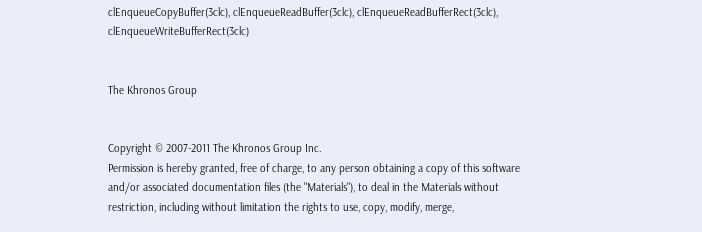clEnqueueCopyBuffer(3clc), clEnqueueReadBuffer(3clc), clEnqueueReadBufferRect(3clc), clEnqueueWriteBufferRect(3clc)


The Khronos Group


Copyright © 2007-2011 The Khronos Group Inc.
Permission is hereby granted, free of charge, to any person obtaining a copy of this software and/or associated documentation files (the "Materials"), to deal in the Materials without restriction, including without limitation the rights to use, copy, modify, merge,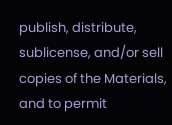publish, distribute, sublicense, and/or sell copies of the Materials, and to permit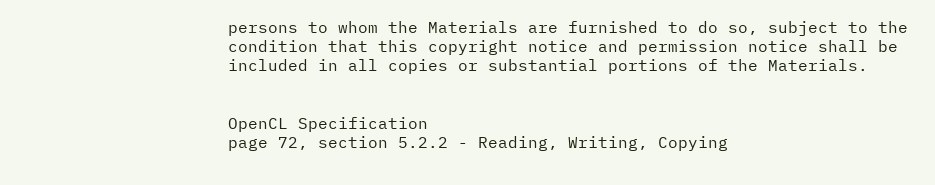persons to whom the Materials are furnished to do so, subject to the condition that this copyright notice and permission notice shall be included in all copies or substantial portions of the Materials.


OpenCL Specification
page 72, section 5.2.2 - Reading, Writing, Copying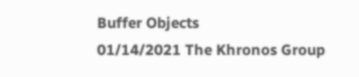Buffer Objects
01/14/2021 The Khronos Group